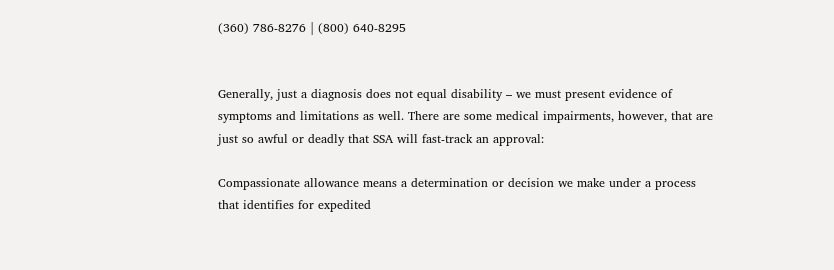(360) 786-8276 | (800) 640-8295


Generally, just a diagnosis does not equal disability – we must present evidence of symptoms and limitations as well. There are some medical impairments, however, that are just so awful or deadly that SSA will fast-track an approval:

Compassionate allowance means a determination or decision we make under a process that identifies for expedited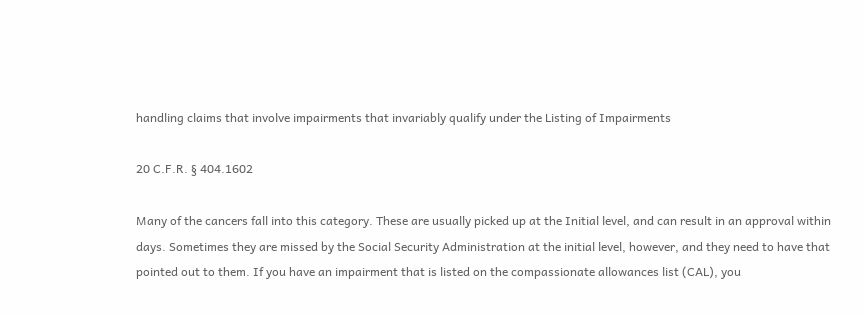handling claims that involve impairments that invariably qualify under the Listing of Impairments

20 C.F.R. § 404.1602

Many of the cancers fall into this category. These are usually picked up at the Initial level, and can result in an approval within days. Sometimes they are missed by the Social Security Administration at the initial level, however, and they need to have that pointed out to them. If you have an impairment that is listed on the compassionate allowances list (CAL), you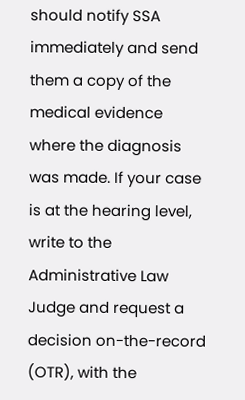should notify SSA immediately and send them a copy of the medical evidence where the diagnosis was made. If your case is at the hearing level, write to the Administrative Law Judge and request a decision on-the-record (OTR), with the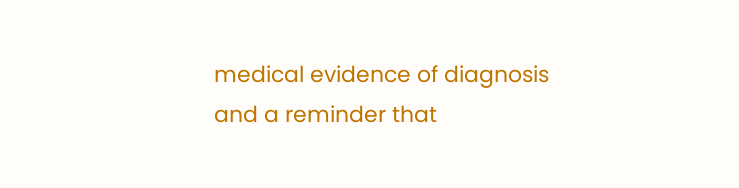medical evidence of diagnosis and a reminder that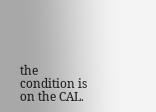the condition is on the CAL.